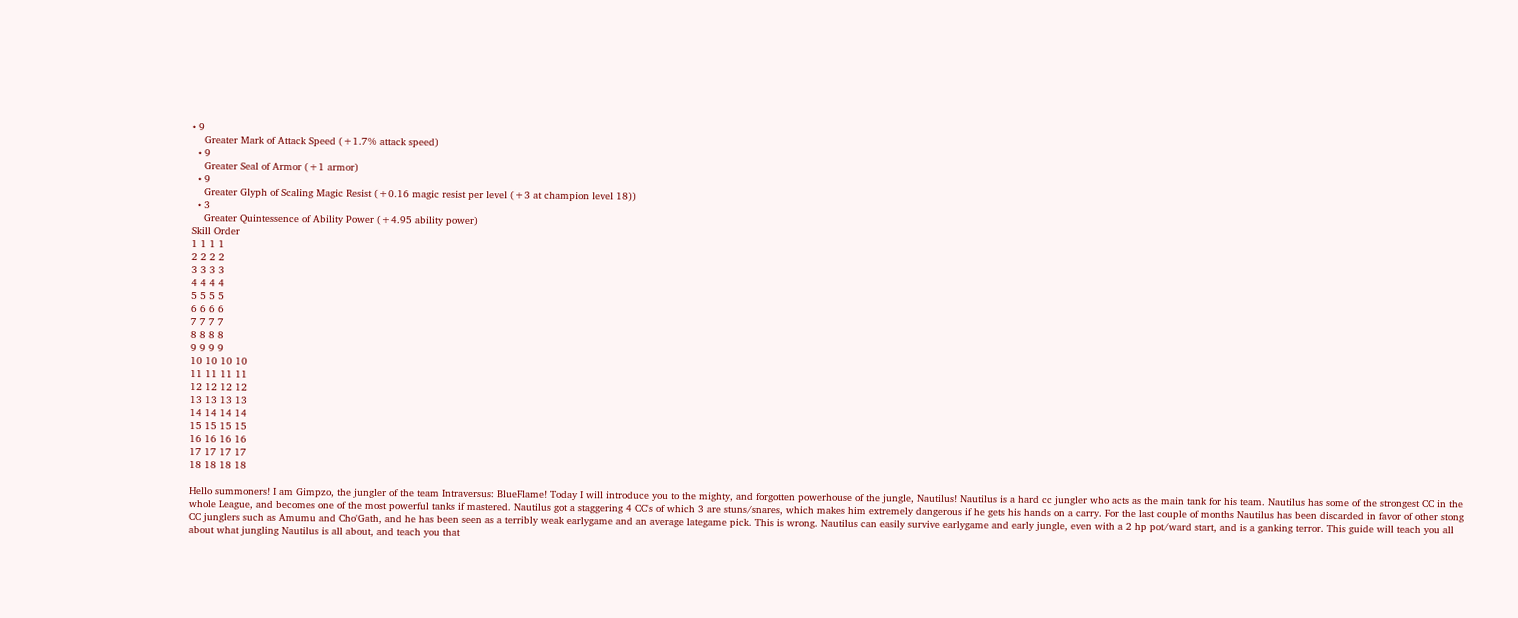• 9
    Greater Mark of Attack Speed (+1.7% attack speed)
  • 9
    Greater Seal of Armor (+1 armor)
  • 9
    Greater Glyph of Scaling Magic Resist (+0.16 magic resist per level (+3 at champion level 18))
  • 3
    Greater Quintessence of Ability Power (+4.95 ability power)
Skill Order
1 1 1 1
2 2 2 2
3 3 3 3
4 4 4 4
5 5 5 5
6 6 6 6
7 7 7 7
8 8 8 8
9 9 9 9
10 10 10 10
11 11 11 11
12 12 12 12
13 13 13 13
14 14 14 14
15 15 15 15
16 16 16 16
17 17 17 17
18 18 18 18

Hello summoners! I am Gimpzo, the jungler of the team Intraversus: BlueFlame! Today I will introduce you to the mighty, and forgotten powerhouse of the jungle, Nautilus! Nautilus is a hard cc jungler who acts as the main tank for his team. Nautilus has some of the strongest CC in the whole League, and becomes one of the most powerful tanks if mastered. Nautilus got a staggering 4 CC's of which 3 are stuns/snares, which makes him extremely dangerous if he gets his hands on a carry. For the last couple of months Nautilus has been discarded in favor of other stong CC junglers such as Amumu and Cho'Gath, and he has been seen as a terribly weak earlygame and an average lategame pick. This is wrong. Nautilus can easily survive earlygame and early jungle, even with a 2 hp pot/ward start, and is a ganking terror. This guide will teach you all about what jungling Nautilus is all about, and teach you that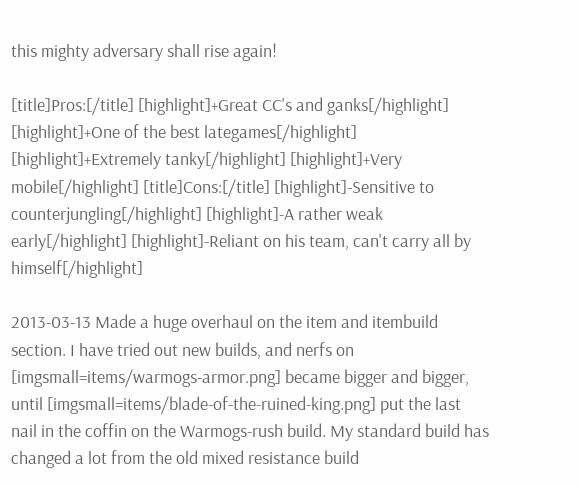this mighty adversary shall rise again!

[title]Pros:[/title] [highlight]+Great CC's and ganks[/highlight] [highlight]+One of the best lategames[/highlight] [highlight]+Extremely tanky[/highlight] [highlight]+Very mobile[/highlight] [title]Cons:[/title] [highlight]-Sensitive to counterjungling[/highlight] [highlight]-A rather weak early[/highlight] [highlight]-Reliant on his team, can't carry all by himself[/highlight]

2013-03-13 Made a huge overhaul on the item and itembuild section. I have tried out new builds, and nerfs on [imgsmall=items/warmogs-armor.png] became bigger and bigger, until [imgsmall=items/blade-of-the-ruined-king.png] put the last nail in the coffin on the Warmogs-rush build. My standard build has changed a lot from the old mixed resistance build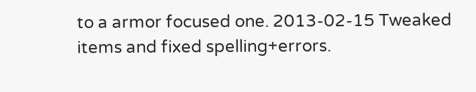to a armor focused one. 2013-02-15 Tweaked items and fixed spelling+errors.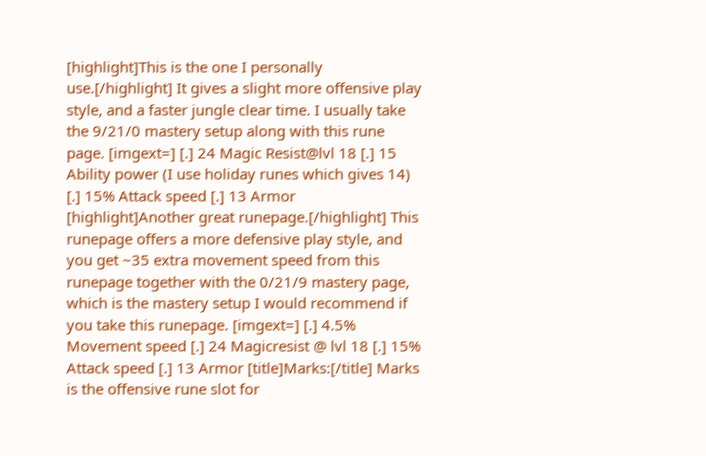[highlight]This is the one I personally use.[/highlight] It gives a slight more offensive play style, and a faster jungle clear time. I usually take the 9/21/0 mastery setup along with this rune page. [imgext=] [.] 24 Magic Resist@lvl 18 [.] 15 Ability power (I use holiday runes which gives 14) [.] 15% Attack speed [.] 13 Armor [highlight]Another great runepage.[/highlight] This runepage offers a more defensive play style, and you get ~35 extra movement speed from this runepage together with the 0/21/9 mastery page, which is the mastery setup I would recommend if you take this runepage. [imgext=] [.] 4.5% Movement speed [.] 24 Magicresist @ lvl 18 [.] 15% Attack speed [.] 13 Armor [title]Marks:[/title] Marks is the offensive rune slot for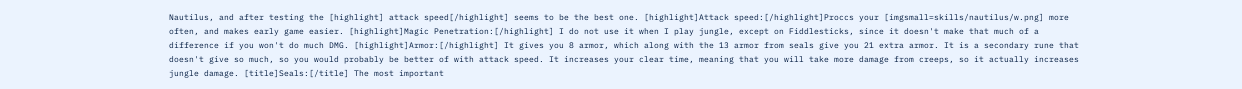Nautilus, and after testing the [highlight] attack speed[/highlight] seems to be the best one. [highlight]Attack speed:[/highlight]Proccs your [imgsmall=skills/nautilus/w.png] more often, and makes early game easier. [highlight]Magic Penetration:[/highlight] I do not use it when I play jungle, except on Fiddlesticks, since it doesn't make that much of a difference if you won't do much DMG. [highlight]Armor:[/highlight] It gives you 8 armor, which along with the 13 armor from seals give you 21 extra armor. It is a secondary rune that doesn't give so much, so you would probably be better of with attack speed. It increases your clear time, meaning that you will take more damage from creeps, so it actually increases jungle damage. [title]Seals:[/title] The most important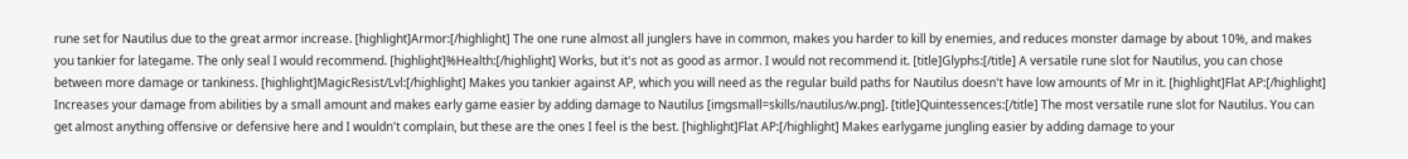rune set for Nautilus due to the great armor increase. [highlight]Armor:[/highlight] The one rune almost all junglers have in common, makes you harder to kill by enemies, and reduces monster damage by about 10%, and makes you tankier for lategame. The only seal I would recommend. [highlight]%Health:[/highlight] Works, but it's not as good as armor. I would not recommend it. [title]Glyphs:[/title] A versatile rune slot for Nautilus, you can chose between more damage or tankiness. [highlight]MagicResist/Lvl:[/highlight] Makes you tankier against AP, which you will need as the regular build paths for Nautilus doesn't have low amounts of Mr in it. [highlight]Flat AP:[/highlight] Increases your damage from abilities by a small amount and makes early game easier by adding damage to Nautilus [imgsmall=skills/nautilus/w.png]. [title]Quintessences:[/title] The most versatile rune slot for Nautilus. You can get almost anything offensive or defensive here and I wouldn't complain, but these are the ones I feel is the best. [highlight]Flat AP:[/highlight] Makes earlygame jungling easier by adding damage to your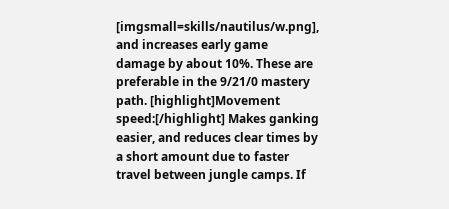[imgsmall=skills/nautilus/w.png], and increases early game damage by about 10%. These are preferable in the 9/21/0 mastery path. [highlight]Movement speed:[/highlight] Makes ganking easier, and reduces clear times by a short amount due to faster travel between jungle camps. If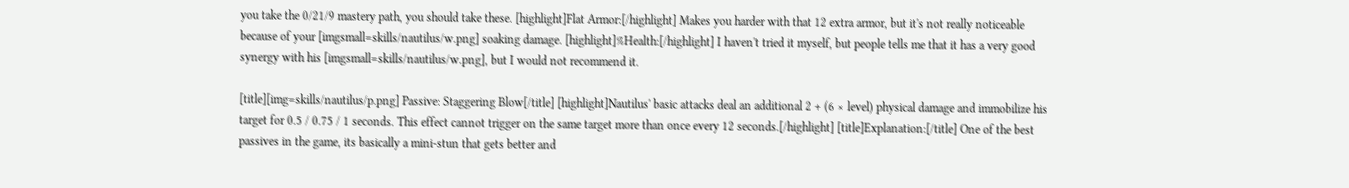you take the 0/21/9 mastery path, you should take these. [highlight]Flat Armor:[/highlight] Makes you harder with that 12 extra armor, but it's not really noticeable because of your [imgsmall=skills/nautilus/w.png] soaking damage. [highlight]%Health:[/highlight] I haven't tried it myself, but people tells me that it has a very good synergy with his [imgsmall=skills/nautilus/w.png], but I would not recommend it.

[title][img=skills/nautilus/p.png] Passive: Staggering Blow[/title] [highlight]Nautilus' basic attacks deal an additional 2 + (6 × level) physical damage and immobilize his target for 0.5 / 0.75 / 1 seconds. This effect cannot trigger on the same target more than once every 12 seconds.[/highlight] [title]Explanation:[/title] One of the best passives in the game, its basically a mini-stun that gets better and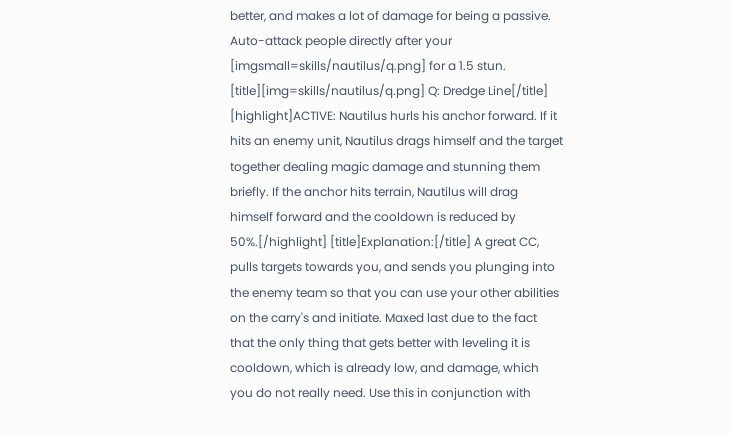better, and makes a lot of damage for being a passive. Auto-attack people directly after your [imgsmall=skills/nautilus/q.png] for a 1.5 stun. [title][img=skills/nautilus/q.png] Q: Dredge Line[/title] [highlight]ACTIVE: Nautilus hurls his anchor forward. If it hits an enemy unit, Nautilus drags himself and the target together dealing magic damage and stunning them briefly. If the anchor hits terrain, Nautilus will drag himself forward and the cooldown is reduced by 50%.[/highlight] [title]Explanation:[/title] A great CC, pulls targets towards you, and sends you plunging into the enemy team so that you can use your other abilities on the carry's and initiate. Maxed last due to the fact that the only thing that gets better with leveling it is cooldown, which is already low, and damage, which you do not really need. Use this in conjunction with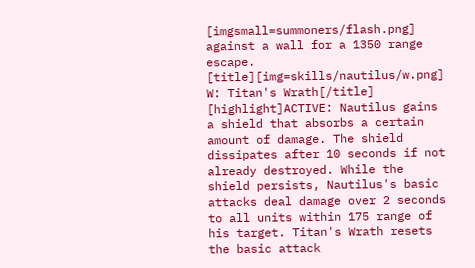[imgsmall=summoners/flash.png] against a wall for a 1350 range escape. [title][img=skills/nautilus/w.png] W: Titan's Wrath[/title] [highlight]ACTIVE: Nautilus gains a shield that absorbs a certain amount of damage. The shield dissipates after 10 seconds if not already destroyed. While the shield persists, Nautilus's basic attacks deal damage over 2 seconds to all units within 175 range of his target. Titan's Wrath resets the basic attack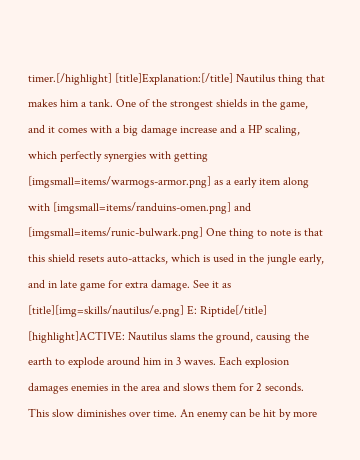timer.[/highlight] [title]Explanation:[/title] Nautilus thing that makes him a tank. One of the strongest shields in the game, and it comes with a big damage increase and a HP scaling, which perfectly synergies with getting [imgsmall=items/warmogs-armor.png] as a early item along with [imgsmall=items/randuins-omen.png] and [imgsmall=items/runic-bulwark.png] One thing to note is that this shield resets auto-attacks, which is used in the jungle early, and in late game for extra damage. See it as [title][img=skills/nautilus/e.png] E: Riptide[/title] [highlight]ACTIVE: Nautilus slams the ground, causing the earth to explode around him in 3 waves. Each explosion damages enemies in the area and slows them for 2 seconds. This slow diminishes over time. An enemy can be hit by more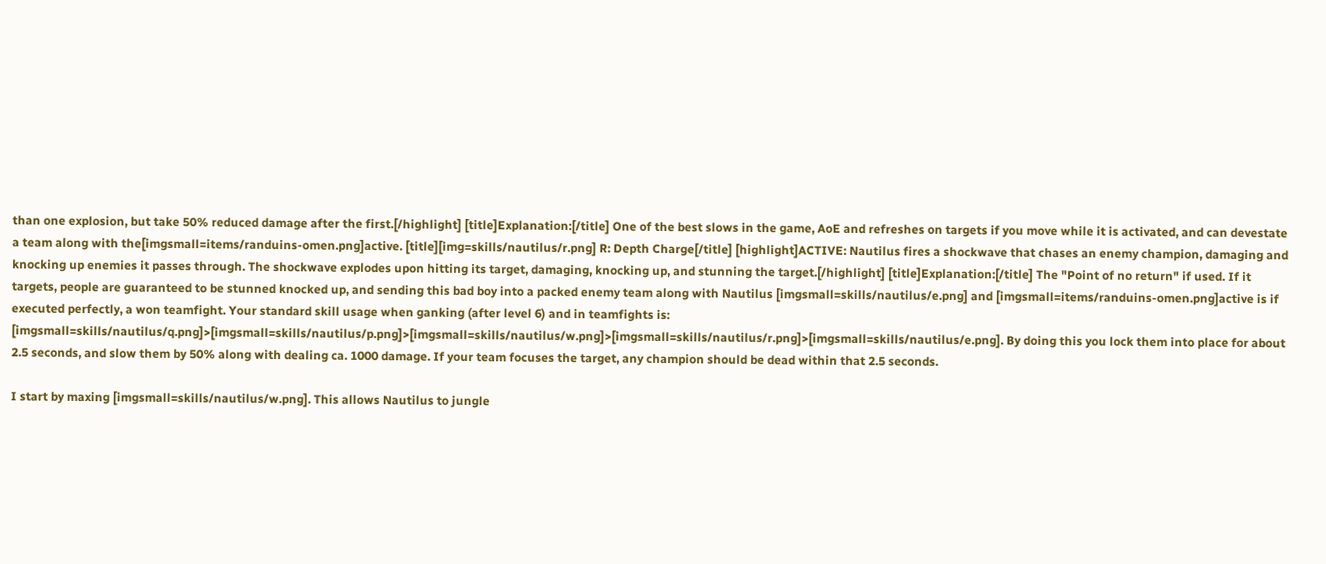than one explosion, but take 50% reduced damage after the first.[/highlight] [title]Explanation:[/title] One of the best slows in the game, AoE and refreshes on targets if you move while it is activated, and can devestate a team along with the[imgsmall=items/randuins-omen.png]active. [title][img=skills/nautilus/r.png] R: Depth Charge[/title] [highlight]ACTIVE: Nautilus fires a shockwave that chases an enemy champion, damaging and knocking up enemies it passes through. The shockwave explodes upon hitting its target, damaging, knocking up, and stunning the target.[/highlight] [title]Explanation:[/title] The "Point of no return" if used. If it targets, people are guaranteed to be stunned knocked up, and sending this bad boy into a packed enemy team along with Nautilus [imgsmall=skills/nautilus/e.png] and [imgsmall=items/randuins-omen.png]active is if executed perfectly, a won teamfight. Your standard skill usage when ganking (after level 6) and in teamfights is: [imgsmall=skills/nautilus/q.png]>[imgsmall=skills/nautilus/p.png]>[imgsmall=skills/nautilus/w.png]>[imgsmall=skills/nautilus/r.png]>[imgsmall=skills/nautilus/e.png]. By doing this you lock them into place for about 2.5 seconds, and slow them by 50% along with dealing ca. 1000 damage. If your team focuses the target, any champion should be dead within that 2.5 seconds.

I start by maxing [imgsmall=skills/nautilus/w.png]. This allows Nautilus to jungle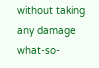without taking any damage what-so-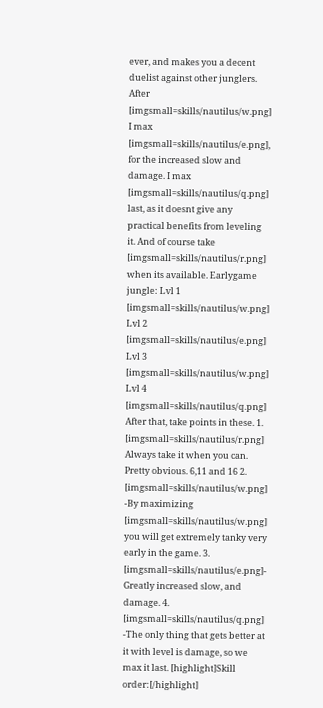ever, and makes you a decent duelist against other junglers. After [imgsmall=skills/nautilus/w.png] I max [imgsmall=skills/nautilus/e.png], for the increased slow and damage. I max [imgsmall=skills/nautilus/q.png] last, as it doesnt give any practical benefits from leveling it. And of course take [imgsmall=skills/nautilus/r.png] when its available. Earlygame jungle: Lvl 1 [imgsmall=skills/nautilus/w.png] Lvl 2 [imgsmall=skills/nautilus/e.png] Lvl 3 [imgsmall=skills/nautilus/w.png] Lvl 4 [imgsmall=skills/nautilus/q.png] After that, take points in these. 1. [imgsmall=skills/nautilus/r.png] Always take it when you can. Pretty obvious. 6,11 and 16 2. [imgsmall=skills/nautilus/w.png] -By maximizing [imgsmall=skills/nautilus/w.png] you will get extremely tanky very early in the game. 3. [imgsmall=skills/nautilus/e.png]- Greatly increased slow, and damage. 4. [imgsmall=skills/nautilus/q.png] -The only thing that gets better at it with level is damage, so we max it last. [highlight]Skill order:[/highlight]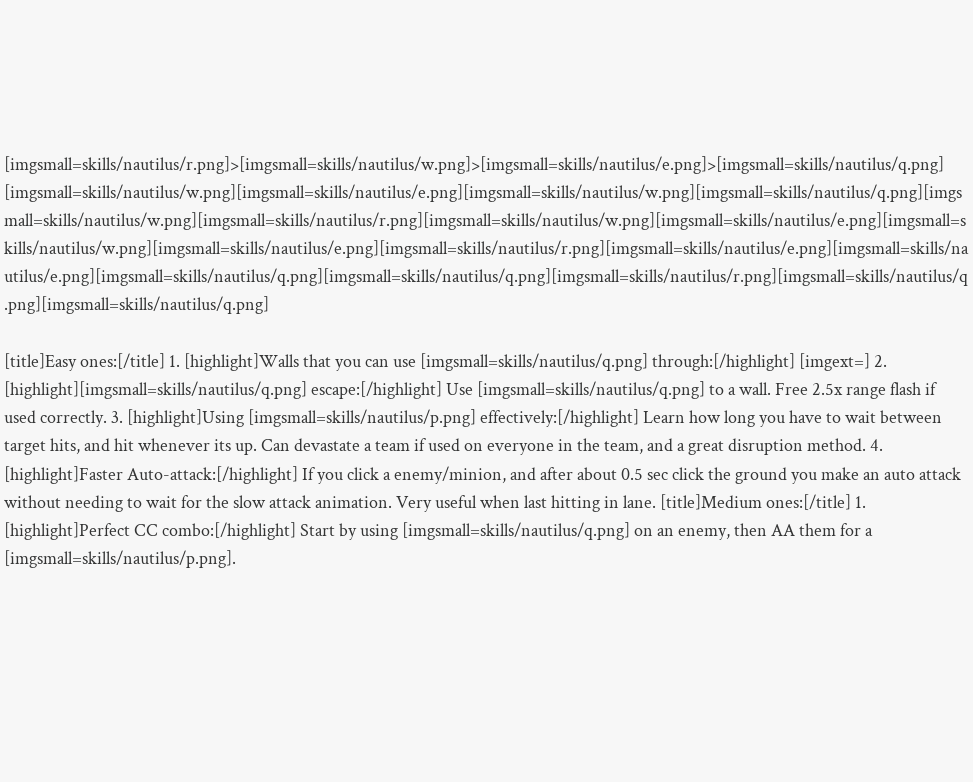[imgsmall=skills/nautilus/r.png]>[imgsmall=skills/nautilus/w.png]>[imgsmall=skills/nautilus/e.png]>[imgsmall=skills/nautilus/q.png] [imgsmall=skills/nautilus/w.png][imgsmall=skills/nautilus/e.png][imgsmall=skills/nautilus/w.png][imgsmall=skills/nautilus/q.png][imgsmall=skills/nautilus/w.png][imgsmall=skills/nautilus/r.png][imgsmall=skills/nautilus/w.png][imgsmall=skills/nautilus/e.png][imgsmall=skills/nautilus/w.png][imgsmall=skills/nautilus/e.png][imgsmall=skills/nautilus/r.png][imgsmall=skills/nautilus/e.png][imgsmall=skills/nautilus/e.png][imgsmall=skills/nautilus/q.png][imgsmall=skills/nautilus/q.png][imgsmall=skills/nautilus/r.png][imgsmall=skills/nautilus/q.png][imgsmall=skills/nautilus/q.png]

[title]Easy ones:[/title] 1. [highlight]Walls that you can use [imgsmall=skills/nautilus/q.png] through:[/highlight] [imgext=] 2. [highlight][imgsmall=skills/nautilus/q.png] escape:[/highlight] Use [imgsmall=skills/nautilus/q.png] to a wall. Free 2.5x range flash if used correctly. 3. [highlight]Using [imgsmall=skills/nautilus/p.png] effectively:[/highlight] Learn how long you have to wait between target hits, and hit whenever its up. Can devastate a team if used on everyone in the team, and a great disruption method. 4. [highlight]Faster Auto-attack:[/highlight] If you click a enemy/minion, and after about 0.5 sec click the ground you make an auto attack without needing to wait for the slow attack animation. Very useful when last hitting in lane. [title]Medium ones:[/title] 1. [highlight]Perfect CC combo:[/highlight] Start by using [imgsmall=skills/nautilus/q.png] on an enemy, then AA them for a [imgsmall=skills/nautilus/p.png].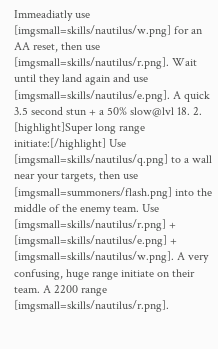Immeadiatly use [imgsmall=skills/nautilus/w.png] for an AA reset, then use [imgsmall=skills/nautilus/r.png]. Wait until they land again and use [imgsmall=skills/nautilus/e.png]. A quick 3.5 second stun + a 50% slow@lvl 18. 2. [highlight]Super long range initiate:[/highlight] Use [imgsmall=skills/nautilus/q.png] to a wall near your targets, then use [imgsmall=summoners/flash.png] into the middle of the enemy team. Use [imgsmall=skills/nautilus/r.png] + [imgsmall=skills/nautilus/e.png] + [imgsmall=skills/nautilus/w.png]. A very confusing, huge range initiate on their team. A 2200 range [imgsmall=skills/nautilus/r.png].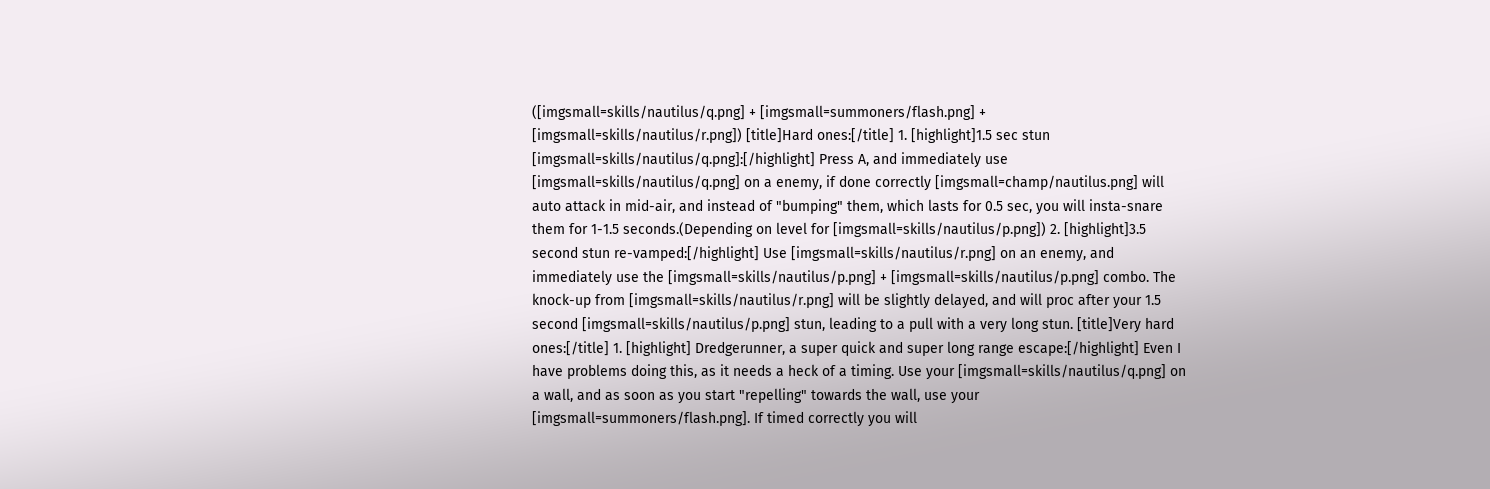([imgsmall=skills/nautilus/q.png] + [imgsmall=summoners/flash.png] + [imgsmall=skills/nautilus/r.png]) [title]Hard ones:[/title] 1. [highlight]1.5 sec stun [imgsmall=skills/nautilus/q.png]:[/highlight] Press A, and immediately use [imgsmall=skills/nautilus/q.png] on a enemy, if done correctly [imgsmall=champ/nautilus.png] will auto attack in mid-air, and instead of "bumping" them, which lasts for 0.5 sec, you will insta-snare them for 1-1.5 seconds.(Depending on level for [imgsmall=skills/nautilus/p.png]) 2. [highlight]3.5 second stun re-vamped:[/highlight] Use [imgsmall=skills/nautilus/r.png] on an enemy, and immediately use the [imgsmall=skills/nautilus/p.png] + [imgsmall=skills/nautilus/p.png] combo. The knock-up from [imgsmall=skills/nautilus/r.png] will be slightly delayed, and will proc after your 1.5 second [imgsmall=skills/nautilus/p.png] stun, leading to a pull with a very long stun. [title]Very hard ones:[/title] 1. [highlight] Dredgerunner, a super quick and super long range escape:[/highlight] Even I have problems doing this, as it needs a heck of a timing. Use your [imgsmall=skills/nautilus/q.png] on a wall, and as soon as you start "repelling" towards the wall, use your [imgsmall=summoners/flash.png]. If timed correctly you will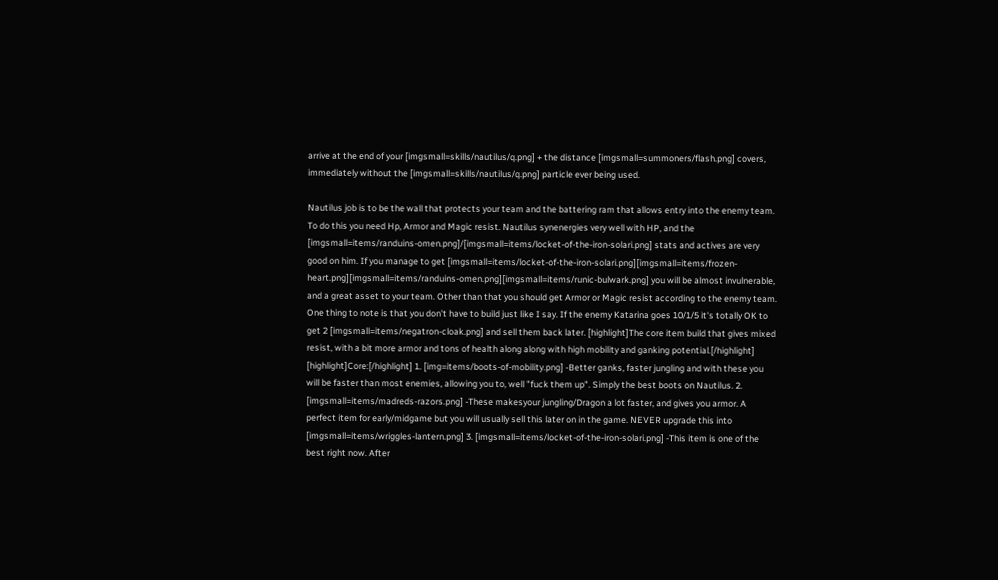arrive at the end of your [imgsmall=skills/nautilus/q.png] + the distance [imgsmall=summoners/flash.png] covers, immediately without the [imgsmall=skills/nautilus/q.png] particle ever being used.

Nautilus job is to be the wall that protects your team and the battering ram that allows entry into the enemy team. To do this you need Hp, Armor and Magic resist. Nautilus synenergies very well with HP, and the [imgsmall=items/randuins-omen.png]/[imgsmall=items/locket-of-the-iron-solari.png] stats and actives are very good on him. If you manage to get [imgsmall=items/locket-of-the-iron-solari.png][imgsmall=items/frozen-heart.png][imgsmall=items/randuins-omen.png][imgsmall=items/runic-bulwark.png] you will be almost invulnerable, and a great asset to your team. Other than that you should get Armor or Magic resist according to the enemy team. One thing to note is that you don't have to build just like I say. If the enemy Katarina goes 10/1/5 it's totally OK to get 2 [imgsmall=items/negatron-cloak.png] and sell them back later. [highlight]The core item build that gives mixed resist, with a bit more armor and tons of health along along with high mobility and ganking potential.[/highlight] [highlight]Core:[/highlight] 1. [img=items/boots-of-mobility.png] -Better ganks, faster jungling and with these you will be faster than most enemies, allowing you to, well "fuck them up". Simply the best boots on Nautilus. 2. [imgsmall=items/madreds-razors.png] -These makesyour jungling/Dragon a lot faster, and gives you armor. A perfect item for early/midgame but you will usually sell this later on in the game. NEVER upgrade this into [imgsmall=items/wriggles-lantern.png] 3. [imgsmall=items/locket-of-the-iron-solari.png] -This item is one of the best right now. After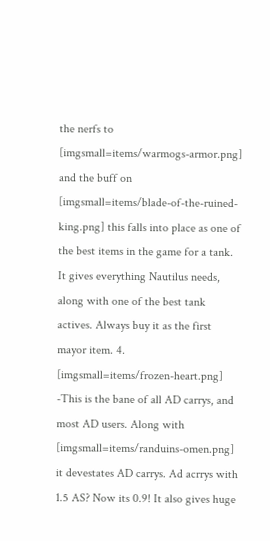the nerfs to [imgsmall=items/warmogs-armor.png] and the buff on [imgsmall=items/blade-of-the-ruined-king.png] this falls into place as one of the best items in the game for a tank. It gives everything Nautilus needs, along with one of the best tank actives. Always buy it as the first mayor item. 4. [imgsmall=items/frozen-heart.png] -This is the bane of all AD carrys, and most AD users. Along with [imgsmall=items/randuins-omen.png] it devestates AD carrys. Ad acrrys with 1.5 AS? Now its 0.9! It also gives huge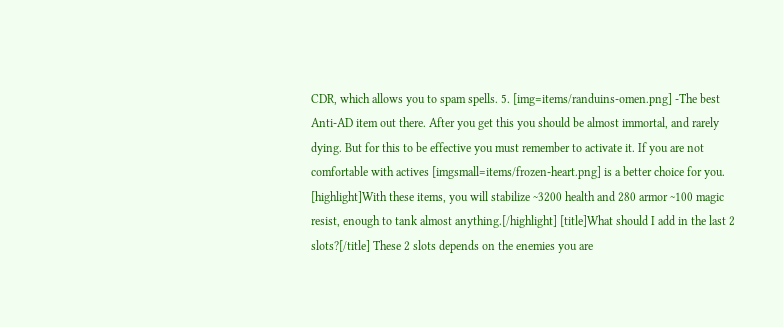CDR, which allows you to spam spells. 5. [img=items/randuins-omen.png] -The best Anti-AD item out there. After you get this you should be almost immortal, and rarely dying. But for this to be effective you must remember to activate it. If you are not comfortable with actives [imgsmall=items/frozen-heart.png] is a better choice for you. [highlight]With these items, you will stabilize ~3200 health and 280 armor ~100 magic resist, enough to tank almost anything.[/highlight] [title]What should I add in the last 2 slots?[/title] These 2 slots depends on the enemies you are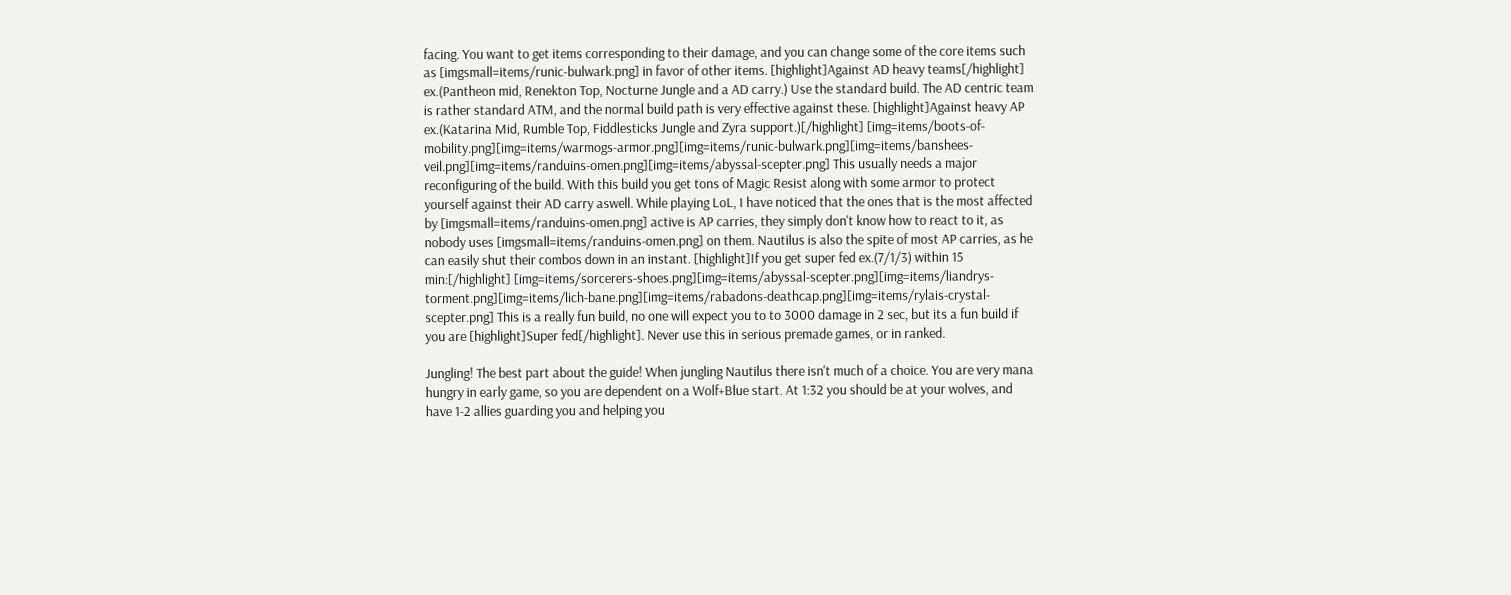facing. You want to get items corresponding to their damage, and you can change some of the core items such as [imgsmall=items/runic-bulwark.png] in favor of other items. [highlight]Against AD heavy teams[/highlight] ex.(Pantheon mid, Renekton Top, Nocturne Jungle and a AD carry.) Use the standard build. The AD centric team is rather standard ATM, and the normal build path is very effective against these. [highlight]Against heavy AP ex.(Katarina Mid, Rumble Top, Fiddlesticks Jungle and Zyra support.)[/highlight] [img=items/boots-of-mobility.png][img=items/warmogs-armor.png][img=items/runic-bulwark.png][img=items/banshees-veil.png][img=items/randuins-omen.png][img=items/abyssal-scepter.png] This usually needs a major reconfiguring of the build. With this build you get tons of Magic Resist along with some armor to protect yourself against their AD carry aswell. While playing LoL, I have noticed that the ones that is the most affected by [imgsmall=items/randuins-omen.png] active is AP carries, they simply don't know how to react to it, as nobody uses [imgsmall=items/randuins-omen.png] on them. Nautilus is also the spite of most AP carries, as he can easily shut their combos down in an instant. [highlight]If you get super fed ex.(7/1/3) within 15 min:[/highlight] [img=items/sorcerers-shoes.png][img=items/abyssal-scepter.png][img=items/liandrys-torment.png][img=items/lich-bane.png][img=items/rabadons-deathcap.png][img=items/rylais-crystal-scepter.png] This is a really fun build, no one will expect you to to 3000 damage in 2 sec, but its a fun build if you are [highlight]Super fed[/highlight]. Never use this in serious premade games, or in ranked.

Jungling! The best part about the guide! When jungling Nautilus there isn't much of a choice. You are very mana hungry in early game, so you are dependent on a Wolf+Blue start. At 1:32 you should be at your wolves, and have 1-2 allies guarding you and helping you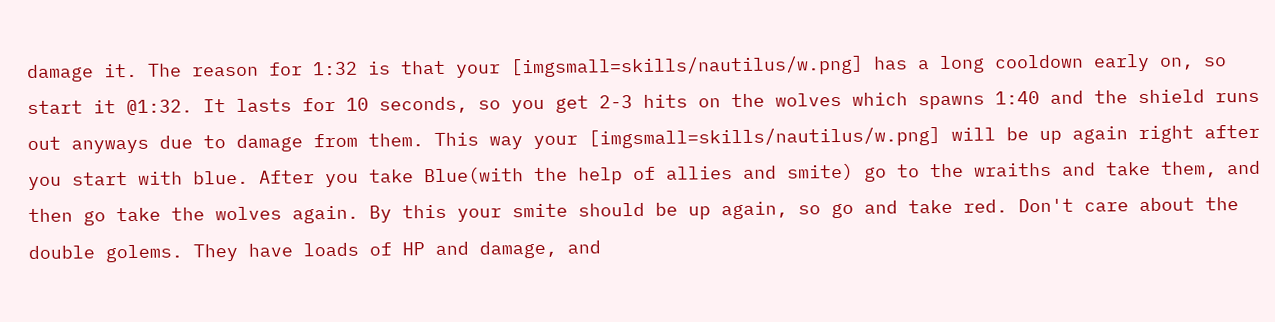damage it. The reason for 1:32 is that your [imgsmall=skills/nautilus/w.png] has a long cooldown early on, so start it @1:32. It lasts for 10 seconds, so you get 2-3 hits on the wolves which spawns 1:40 and the shield runs out anyways due to damage from them. This way your [imgsmall=skills/nautilus/w.png] will be up again right after you start with blue. After you take Blue(with the help of allies and smite) go to the wraiths and take them, and then go take the wolves again. By this your smite should be up again, so go and take red. Don't care about the double golems. They have loads of HP and damage, and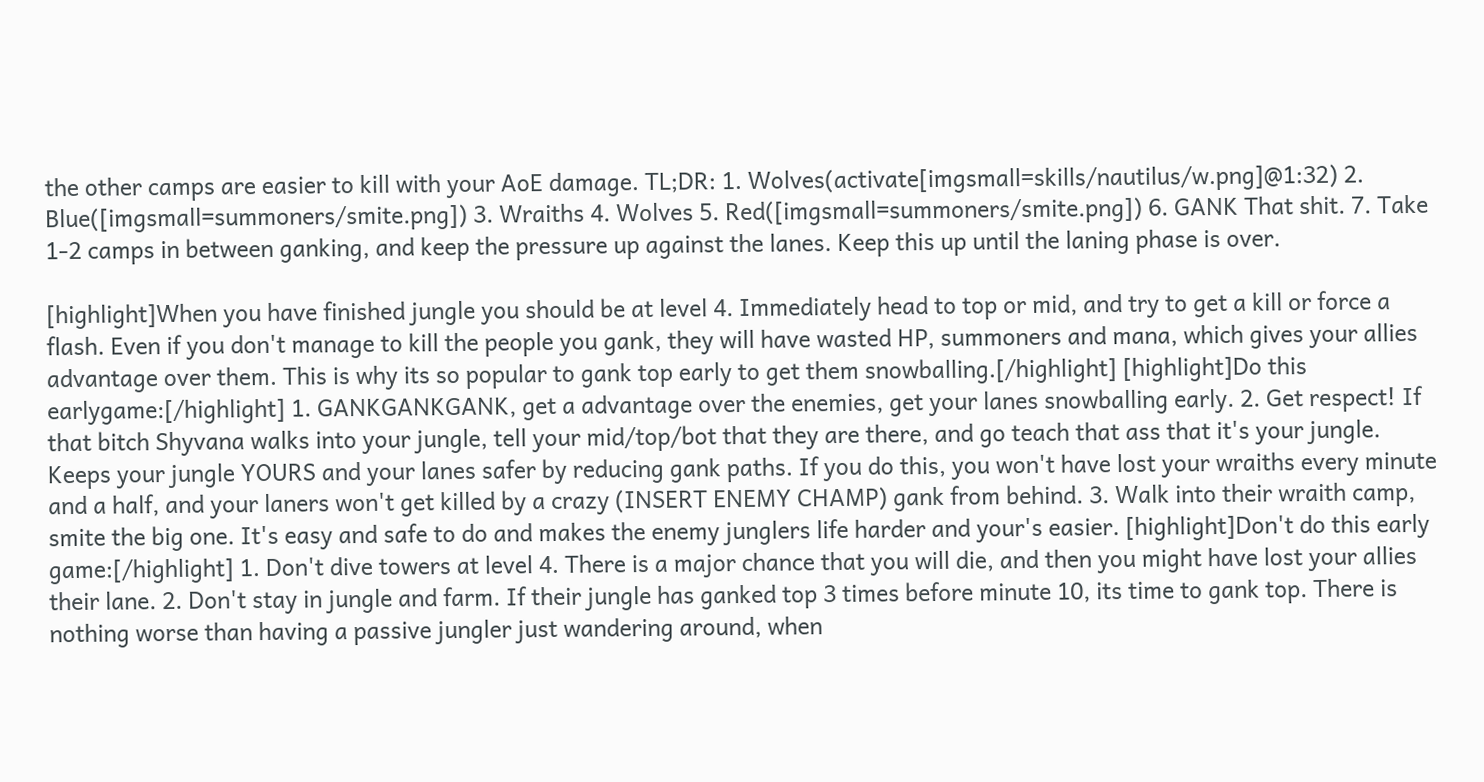the other camps are easier to kill with your AoE damage. TL;DR: 1. Wolves(activate[imgsmall=skills/nautilus/w.png]@1:32) 2. Blue([imgsmall=summoners/smite.png]) 3. Wraiths 4. Wolves 5. Red([imgsmall=summoners/smite.png]) 6. GANK That shit. 7. Take 1-2 camps in between ganking, and keep the pressure up against the lanes. Keep this up until the laning phase is over.

[highlight]When you have finished jungle you should be at level 4. Immediately head to top or mid, and try to get a kill or force a flash. Even if you don't manage to kill the people you gank, they will have wasted HP, summoners and mana, which gives your allies advantage over them. This is why its so popular to gank top early to get them snowballing.[/highlight] [highlight]Do this earlygame:[/highlight] 1. GANKGANKGANK, get a advantage over the enemies, get your lanes snowballing early. 2. Get respect! If that bitch Shyvana walks into your jungle, tell your mid/top/bot that they are there, and go teach that ass that it's your jungle. Keeps your jungle YOURS and your lanes safer by reducing gank paths. If you do this, you won't have lost your wraiths every minute and a half, and your laners won't get killed by a crazy (INSERT ENEMY CHAMP) gank from behind. 3. Walk into their wraith camp, smite the big one. It's easy and safe to do and makes the enemy junglers life harder and your's easier. [highlight]Don't do this early game:[/highlight] 1. Don't dive towers at level 4. There is a major chance that you will die, and then you might have lost your allies their lane. 2. Don't stay in jungle and farm. If their jungle has ganked top 3 times before minute 10, its time to gank top. There is nothing worse than having a passive jungler just wandering around, when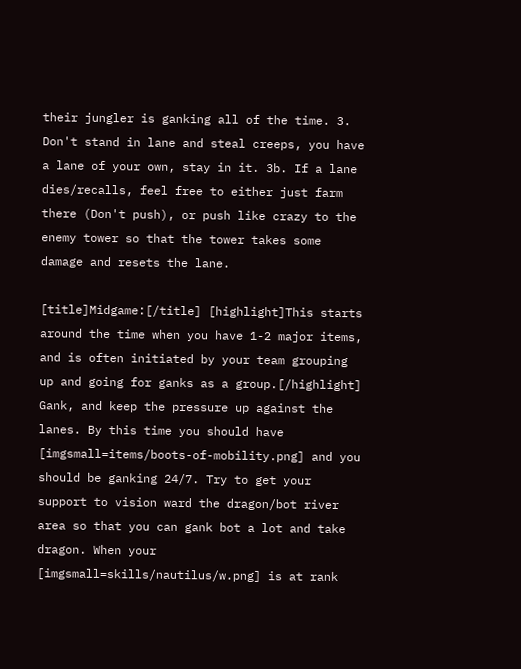their jungler is ganking all of the time. 3. Don't stand in lane and steal creeps, you have a lane of your own, stay in it. 3b. If a lane dies/recalls, feel free to either just farm there (Don't push), or push like crazy to the enemy tower so that the tower takes some damage and resets the lane.

[title]Midgame:[/title] [highlight]This starts around the time when you have 1-2 major items, and is often initiated by your team grouping up and going for ganks as a group.[/highlight] Gank, and keep the pressure up against the lanes. By this time you should have [imgsmall=items/boots-of-mobility.png] and you should be ganking 24/7. Try to get your support to vision ward the dragon/bot river area so that you can gank bot a lot and take dragon. When your [imgsmall=skills/nautilus/w.png] is at rank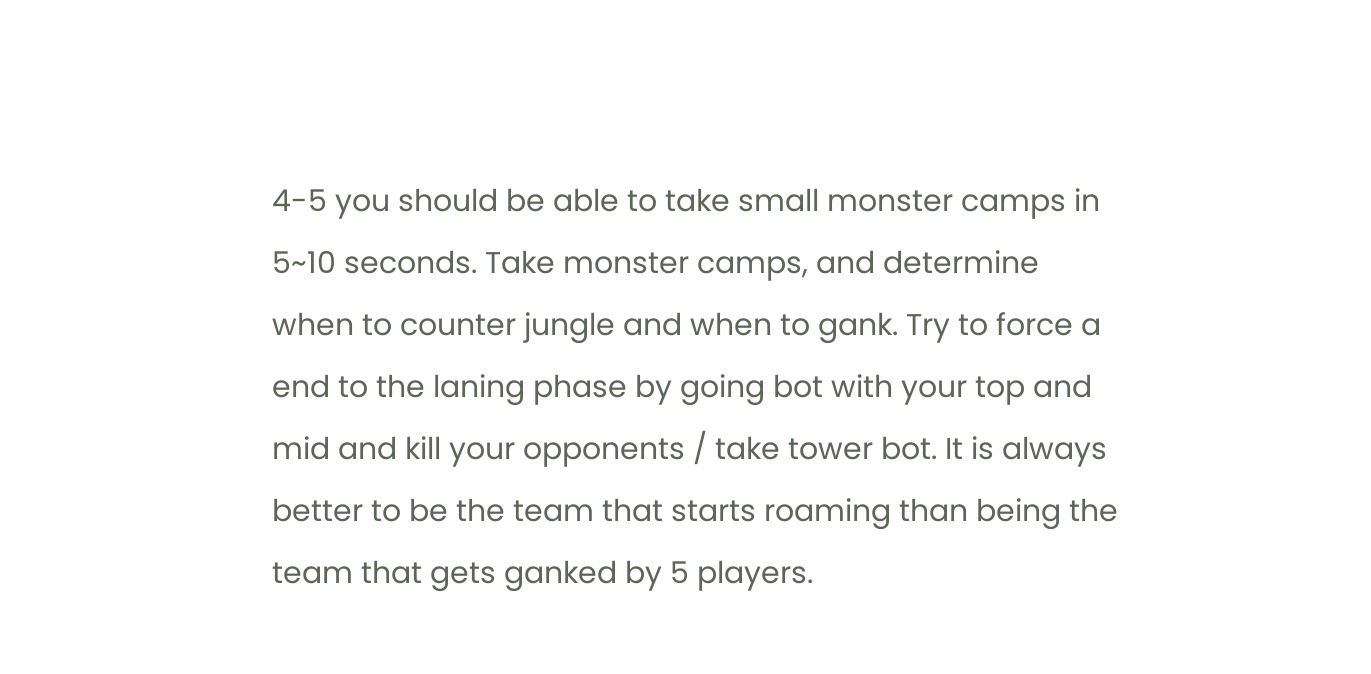4-5 you should be able to take small monster camps in 5~10 seconds. Take monster camps, and determine when to counter jungle and when to gank. Try to force a end to the laning phase by going bot with your top and mid and kill your opponents / take tower bot. It is always better to be the team that starts roaming than being the team that gets ganked by 5 players.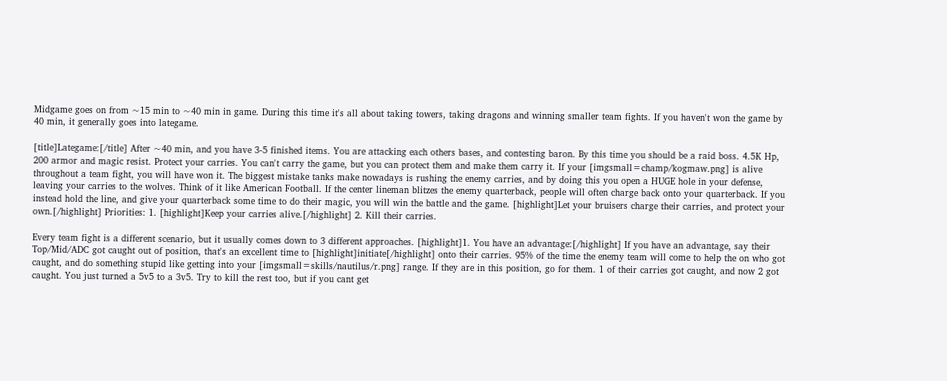Midgame goes on from ~15 min to ~40 min in game. During this time it's all about taking towers, taking dragons and winning smaller team fights. If you haven't won the game by 40 min, it generally goes into lategame.

[title]Lategame:[/title] After ~40 min, and you have 3-5 finished items. You are attacking each others bases, and contesting baron. By this time you should be a raid boss. 4.5K Hp, 200 armor and magic resist. Protect your carries. You can't carry the game, but you can protect them and make them carry it. If your [imgsmall=champ/kogmaw.png] is alive throughout a team fight, you will have won it. The biggest mistake tanks make nowadays is rushing the enemy carries, and by doing this you open a HUGE hole in your defense, leaving your carries to the wolves. Think of it like American Football. If the center lineman blitzes the enemy quarterback, people will often charge back onto your quarterback. If you instead hold the line, and give your quarterback some time to do their magic, you will win the battle and the game. [highlight]Let your bruisers charge their carries, and protect your own.[/highlight] Priorities: 1. [highlight]Keep your carries alive.[/highlight] 2. Kill their carries.

Every team fight is a different scenario, but it usually comes down to 3 different approaches. [highlight]1. You have an advantage:[/highlight] If you have an advantage, say their Top/Mid/ADC got caught out of position, that's an excellent time to [highlight]initiate[/highlight] onto their carries. 95% of the time the enemy team will come to help the on who got caught, and do something stupid like getting into your [imgsmall=skills/nautilus/r.png] range. If they are in this position, go for them. 1 of their carries got caught, and now 2 got caught. You just turned a 5v5 to a 3v5. Try to kill the rest too, but if you cant get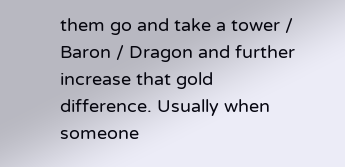them go and take a tower / Baron / Dragon and further increase that gold difference. Usually when someone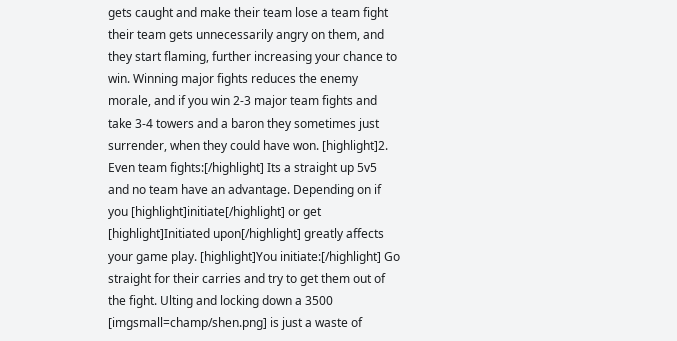gets caught and make their team lose a team fight their team gets unnecessarily angry on them, and they start flaming, further increasing your chance to win. Winning major fights reduces the enemy morale, and if you win 2-3 major team fights and take 3-4 towers and a baron they sometimes just surrender, when they could have won. [highlight]2. Even team fights:[/highlight] Its a straight up 5v5 and no team have an advantage. Depending on if you [highlight]initiate[/highlight] or get [highlight]Initiated upon[/highlight] greatly affects your game play. [highlight]You initiate:[/highlight] Go straight for their carries and try to get them out of the fight. Ulting and locking down a 3500 [imgsmall=champ/shen.png] is just a waste of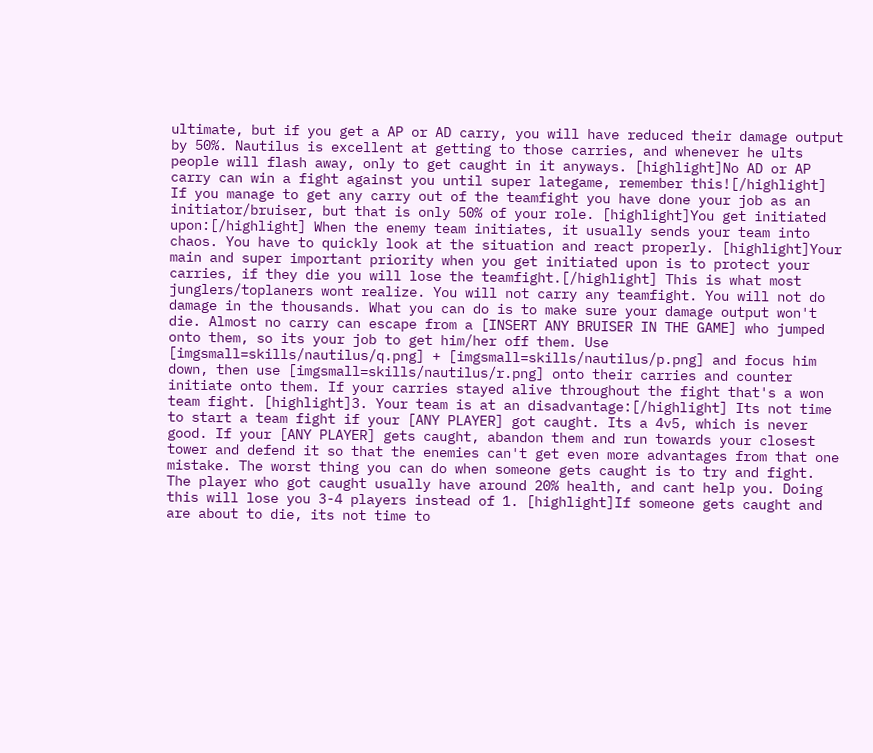ultimate, but if you get a AP or AD carry, you will have reduced their damage output by 50%. Nautilus is excellent at getting to those carries, and whenever he ults people will flash away, only to get caught in it anyways. [highlight]No AD or AP carry can win a fight against you until super lategame, remember this![/highlight] If you manage to get any carry out of the teamfight you have done your job as an initiator/bruiser, but that is only 50% of your role. [highlight]You get initiated upon:[/highlight] When the enemy team initiates, it usually sends your team into chaos. You have to quickly look at the situation and react properly. [highlight]Your main and super important priority when you get initiated upon is to protect your carries, if they die you will lose the teamfight.[/highlight] This is what most junglers/toplaners wont realize. You will not carry any teamfight. You will not do damage in the thousands. What you can do is to make sure your damage output won't die. Almost no carry can escape from a [INSERT ANY BRUISER IN THE GAME] who jumped onto them, so its your job to get him/her off them. Use [imgsmall=skills/nautilus/q.png] + [imgsmall=skills/nautilus/p.png] and focus him down, then use [imgsmall=skills/nautilus/r.png] onto their carries and counter initiate onto them. If your carries stayed alive throughout the fight that's a won team fight. [highlight]3. Your team is at an disadvantage:[/highlight] Its not time to start a team fight if your [ANY PLAYER] got caught. Its a 4v5, which is never good. If your [ANY PLAYER] gets caught, abandon them and run towards your closest tower and defend it so that the enemies can't get even more advantages from that one mistake. The worst thing you can do when someone gets caught is to try and fight. The player who got caught usually have around 20% health, and cant help you. Doing this will lose you 3-4 players instead of 1. [highlight]If someone gets caught and are about to die, its not time to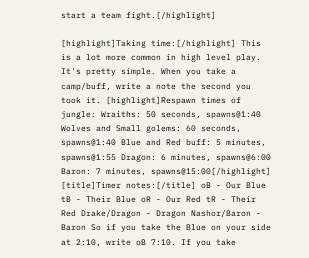start a team fight.[/highlight]

[highlight]Taking time:[/highlight] This is a lot more common in high level play. It's pretty simple. When you take a camp/buff, write a note the second you took it. [highlight]Respawn times of jungle: Wraiths: 50 seconds, spawns@1:40 Wolves and Small golems: 60 seconds, spawns@1:40 Blue and Red buff: 5 minutes, spawns@1:55 Dragon: 6 minutes, spawns@6:00 Baron: 7 minutes, spawns@15:00[/highlight] [title]Timer notes:[/title] oB - Our Blue tB - Their Blue oR - Our Red tR - Their Red Drake/Dragon - Dragon Nashor/Baron - Baron So if you take the Blue on your side at 2:10, write oB 7:10. If you take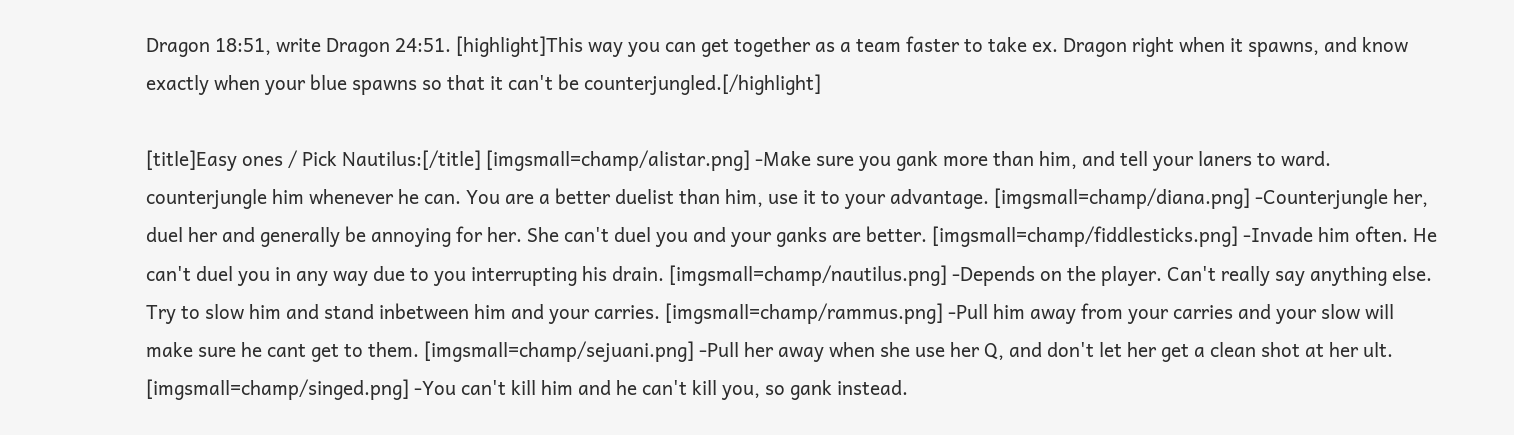Dragon 18:51, write Dragon 24:51. [highlight]This way you can get together as a team faster to take ex. Dragon right when it spawns, and know exactly when your blue spawns so that it can't be counterjungled.[/highlight]

[title]Easy ones / Pick Nautilus:[/title] [imgsmall=champ/alistar.png] -Make sure you gank more than him, and tell your laners to ward. counterjungle him whenever he can. You are a better duelist than him, use it to your advantage. [imgsmall=champ/diana.png] -Counterjungle her, duel her and generally be annoying for her. She can't duel you and your ganks are better. [imgsmall=champ/fiddlesticks.png] -Invade him often. He can't duel you in any way due to you interrupting his drain. [imgsmall=champ/nautilus.png] -Depends on the player. Can't really say anything else. Try to slow him and stand inbetween him and your carries. [imgsmall=champ/rammus.png] -Pull him away from your carries and your slow will make sure he cant get to them. [imgsmall=champ/sejuani.png] -Pull her away when she use her Q, and don't let her get a clean shot at her ult. [imgsmall=champ/singed.png] -You can't kill him and he can't kill you, so gank instead.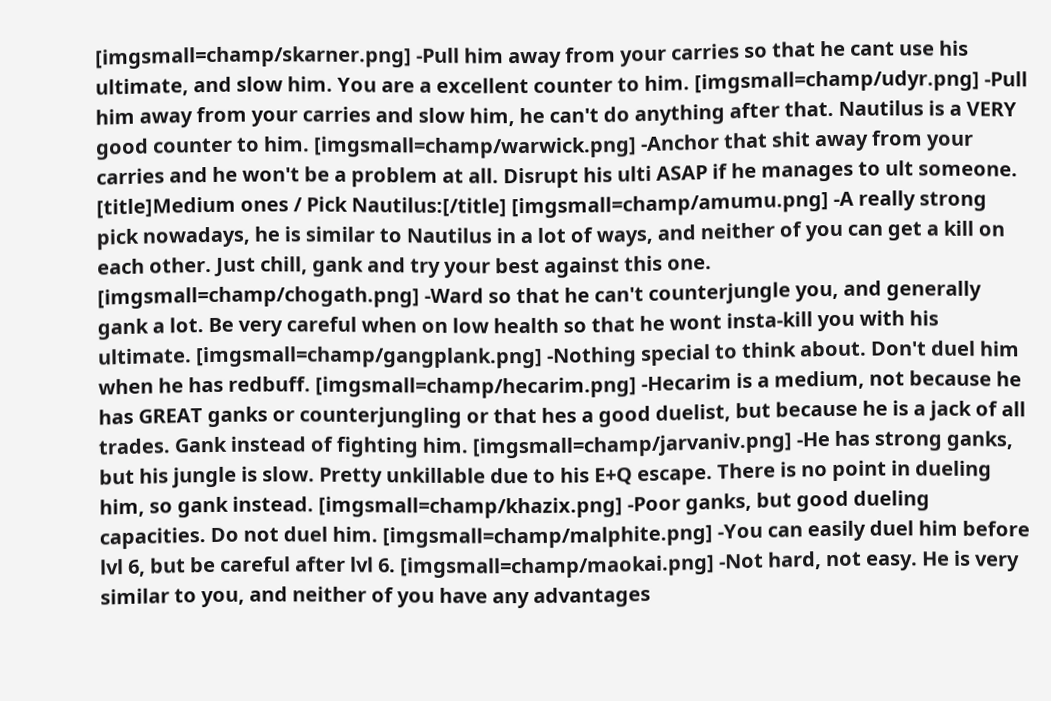[imgsmall=champ/skarner.png] -Pull him away from your carries so that he cant use his ultimate, and slow him. You are a excellent counter to him. [imgsmall=champ/udyr.png] -Pull him away from your carries and slow him, he can't do anything after that. Nautilus is a VERY good counter to him. [imgsmall=champ/warwick.png] -Anchor that shit away from your carries and he won't be a problem at all. Disrupt his ulti ASAP if he manages to ult someone. [title]Medium ones / Pick Nautilus:[/title] [imgsmall=champ/amumu.png] -A really strong pick nowadays, he is similar to Nautilus in a lot of ways, and neither of you can get a kill on each other. Just chill, gank and try your best against this one. [imgsmall=champ/chogath.png] -Ward so that he can't counterjungle you, and generally gank a lot. Be very careful when on low health so that he wont insta-kill you with his ultimate. [imgsmall=champ/gangplank.png] -Nothing special to think about. Don't duel him when he has redbuff. [imgsmall=champ/hecarim.png] -Hecarim is a medium, not because he has GREAT ganks or counterjungling or that hes a good duelist, but because he is a jack of all trades. Gank instead of fighting him. [imgsmall=champ/jarvaniv.png] -He has strong ganks, but his jungle is slow. Pretty unkillable due to his E+Q escape. There is no point in dueling him, so gank instead. [imgsmall=champ/khazix.png] -Poor ganks, but good dueling capacities. Do not duel him. [imgsmall=champ/malphite.png] -You can easily duel him before lvl 6, but be careful after lvl 6. [imgsmall=champ/maokai.png] -Not hard, not easy. He is very similar to you, and neither of you have any advantages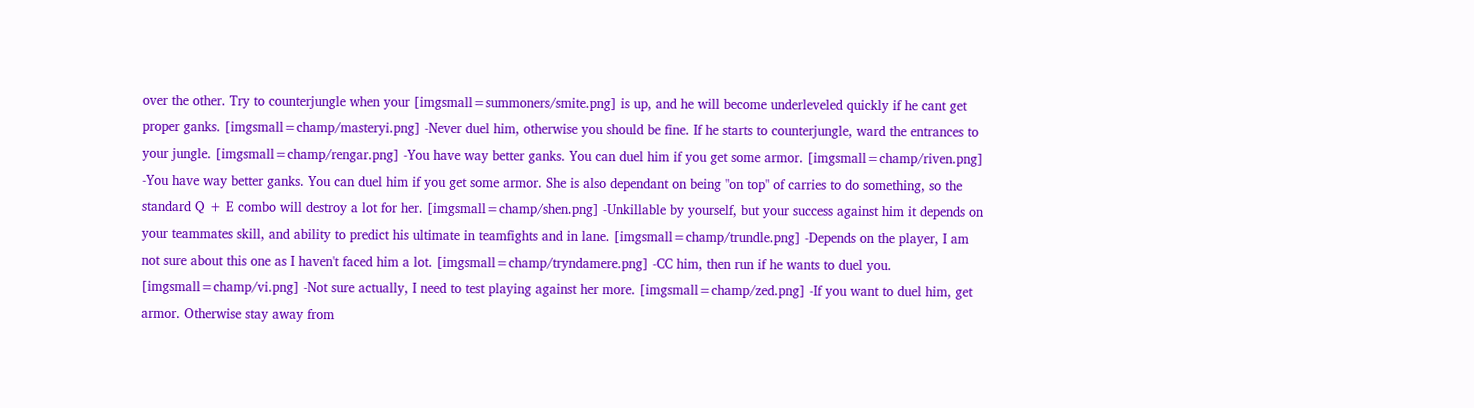over the other. Try to counterjungle when your [imgsmall=summoners/smite.png] is up, and he will become underleveled quickly if he cant get proper ganks. [imgsmall=champ/masteryi.png] -Never duel him, otherwise you should be fine. If he starts to counterjungle, ward the entrances to your jungle. [imgsmall=champ/rengar.png] -You have way better ganks. You can duel him if you get some armor. [imgsmall=champ/riven.png] -You have way better ganks. You can duel him if you get some armor. She is also dependant on being "on top" of carries to do something, so the standard Q + E combo will destroy a lot for her. [imgsmall=champ/shen.png] -Unkillable by yourself, but your success against him it depends on your teammates skill, and ability to predict his ultimate in teamfights and in lane. [imgsmall=champ/trundle.png] -Depends on the player, I am not sure about this one as I haven't faced him a lot. [imgsmall=champ/tryndamere.png] -CC him, then run if he wants to duel you. [imgsmall=champ/vi.png] -Not sure actually, I need to test playing against her more. [imgsmall=champ/zed.png] -If you want to duel him, get armor. Otherwise stay away from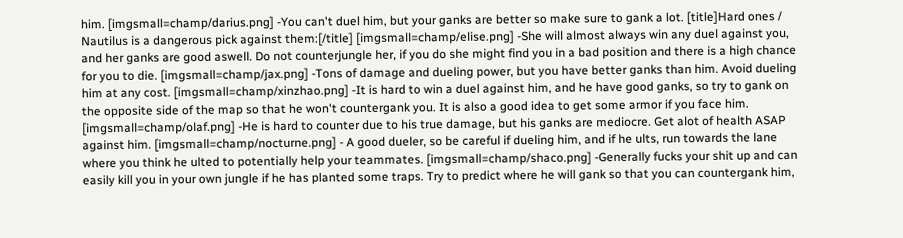him. [imgsmall=champ/darius.png] -You can't duel him, but your ganks are better so make sure to gank a lot. [title]Hard ones / Nautilus is a dangerous pick against them:[/title] [imgsmall=champ/elise.png] -She will almost always win any duel against you, and her ganks are good aswell. Do not counterjungle her, if you do she might find you in a bad position and there is a high chance for you to die. [imgsmall=champ/jax.png] -Tons of damage and dueling power, but you have better ganks than him. Avoid dueling him at any cost. [imgsmall=champ/xinzhao.png] -It is hard to win a duel against him, and he have good ganks, so try to gank on the opposite side of the map so that he won't countergank you. It is also a good idea to get some armor if you face him. [imgsmall=champ/olaf.png] -He is hard to counter due to his true damage, but his ganks are mediocre. Get alot of health ASAP against him. [imgsmall=champ/nocturne.png] - A good dueler, so be careful if dueling him, and if he ults, run towards the lane where you think he ulted to potentially help your teammates. [imgsmall=champ/shaco.png] -Generally fucks your shit up and can easily kill you in your own jungle if he has planted some traps. Try to predict where he will gank so that you can countergank him,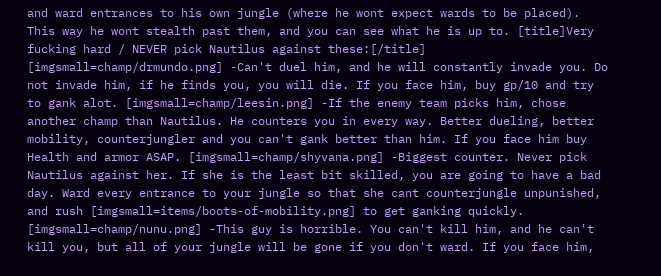and ward entrances to his own jungle (where he wont expect wards to be placed). This way he wont stealth past them, and you can see what he is up to. [title]Very fucking hard / NEVER pick Nautilus against these:[/title] [imgsmall=champ/drmundo.png] -Can't duel him, and he will constantly invade you. Do not invade him, if he finds you, you will die. If you face him, buy gp/10 and try to gank alot. [imgsmall=champ/leesin.png] -If the enemy team picks him, chose another champ than Nautilus. He counters you in every way. Better dueling, better mobility, counterjungler and you can't gank better than him. If you face him buy Health and armor ASAP. [imgsmall=champ/shyvana.png] -Biggest counter. Never pick Nautilus against her. If she is the least bit skilled, you are going to have a bad day. Ward every entrance to your jungle so that she cant counterjungle unpunished, and rush [imgsmall=items/boots-of-mobility.png] to get ganking quickly. [imgsmall=champ/nunu.png] -This guy is horrible. You can't kill him, and he can't kill you, but all of your jungle will be gone if you don't ward. If you face him,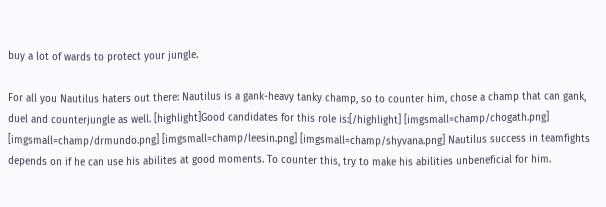buy a lot of wards to protect your jungle.

For all you Nautilus haters out there: Nautilus is a gank-heavy tanky champ, so to counter him, chose a champ that can gank, duel and counterjungle as well. [highlight]Good candidates for this role is:[/highlight] [imgsmall=champ/chogath.png] [imgsmall=champ/drmundo.png] [imgsmall=champ/leesin.png] [imgsmall=champ/shyvana.png] Nautilus success in teamfights depends on if he can use his abilites at good moments. To counter this, try to make his abilities unbeneficial for him.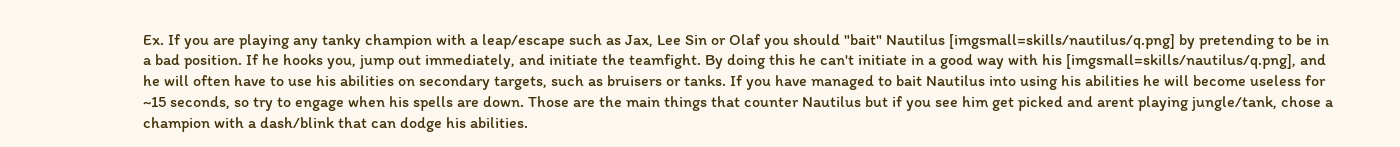Ex. If you are playing any tanky champion with a leap/escape such as Jax, Lee Sin or Olaf you should "bait" Nautilus [imgsmall=skills/nautilus/q.png] by pretending to be in a bad position. If he hooks you, jump out immediately, and initiate the teamfight. By doing this he can't initiate in a good way with his [imgsmall=skills/nautilus/q.png], and he will often have to use his abilities on secondary targets, such as bruisers or tanks. If you have managed to bait Nautilus into using his abilities he will become useless for ~15 seconds, so try to engage when his spells are down. Those are the main things that counter Nautilus but if you see him get picked and arent playing jungle/tank, chose a champion with a dash/blink that can dodge his abilities.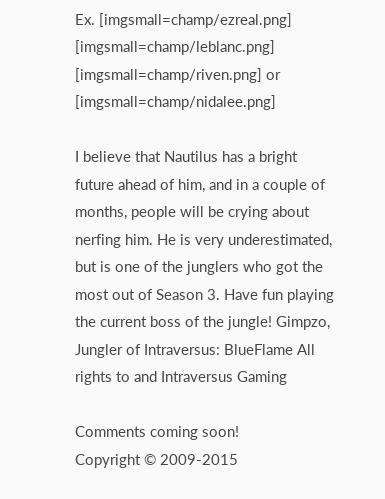Ex. [imgsmall=champ/ezreal.png] [imgsmall=champ/leblanc.png] [imgsmall=champ/riven.png] or [imgsmall=champ/nidalee.png]

I believe that Nautilus has a bright future ahead of him, and in a couple of months, people will be crying about nerfing him. He is very underestimated, but is one of the junglers who got the most out of Season 3. Have fun playing the current boss of the jungle! Gimpzo, Jungler of Intraversus: BlueFlame All rights to and Intraversus Gaming

Comments coming soon!
Copyright © 2009-2015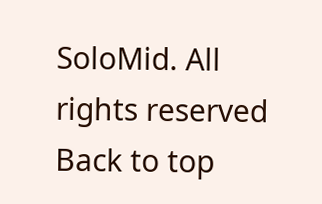SoloMid. All rights reserved Back to top